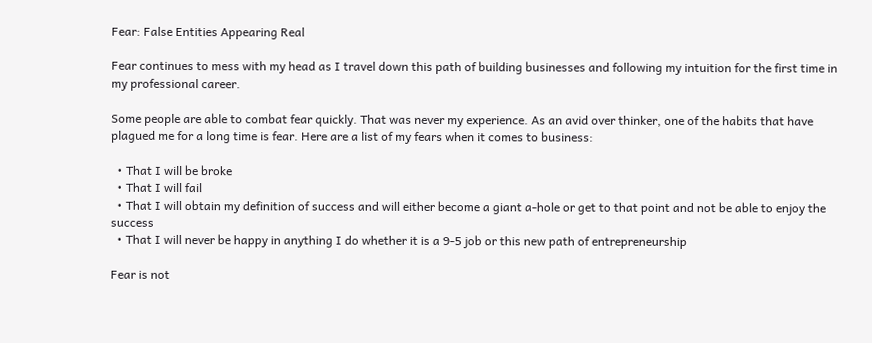Fear: False Entities Appearing Real

Fear continues to mess with my head as I travel down this path of building businesses and following my intuition for the first time in my professional career.

Some people are able to combat fear quickly. That was never my experience. As an avid over thinker, one of the habits that have plagued me for a long time is fear. Here are a list of my fears when it comes to business:

  • That I will be broke
  • That I will fail
  • That I will obtain my definition of success and will either become a giant a-hole or get to that point and not be able to enjoy the success
  • That I will never be happy in anything I do whether it is a 9-5 job or this new path of entrepreneurship

Fear is not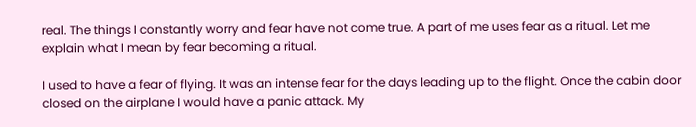real. The things I constantly worry and fear have not come true. A part of me uses fear as a ritual. Let me explain what I mean by fear becoming a ritual.

I used to have a fear of flying. It was an intense fear for the days leading up to the flight. Once the cabin door closed on the airplane I would have a panic attack. My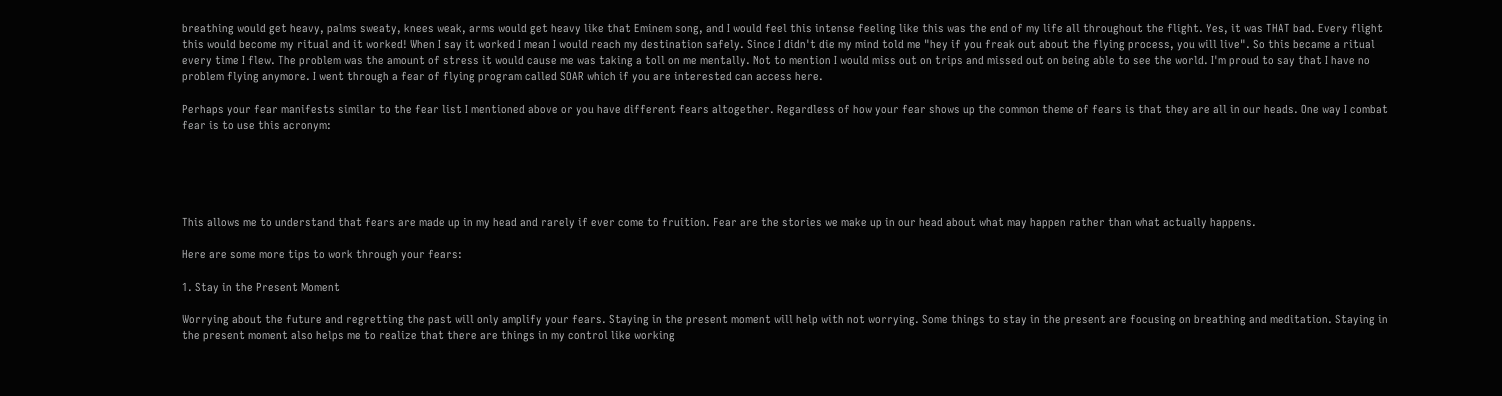breathing would get heavy, palms sweaty, knees weak, arms would get heavy like that Eminem song, and I would feel this intense feeling like this was the end of my life all throughout the flight. Yes, it was THAT bad. Every flight this would become my ritual and it worked! When I say it worked I mean I would reach my destination safely. Since I didn't die my mind told me "hey if you freak out about the flying process, you will live". So this became a ritual every time I flew. The problem was the amount of stress it would cause me was taking a toll on me mentally. Not to mention I would miss out on trips and missed out on being able to see the world. I'm proud to say that I have no problem flying anymore. I went through a fear of flying program called SOAR which if you are interested can access here.

Perhaps your fear manifests similar to the fear list I mentioned above or you have different fears altogether. Regardless of how your fear shows up the common theme of fears is that they are all in our heads. One way I combat fear is to use this acronym:





This allows me to understand that fears are made up in my head and rarely if ever come to fruition. Fear are the stories we make up in our head about what may happen rather than what actually happens.

Here are some more tips to work through your fears:

1. Stay in the Present Moment

Worrying about the future and regretting the past will only amplify your fears. Staying in the present moment will help with not worrying. Some things to stay in the present are focusing on breathing and meditation. Staying in the present moment also helps me to realize that there are things in my control like working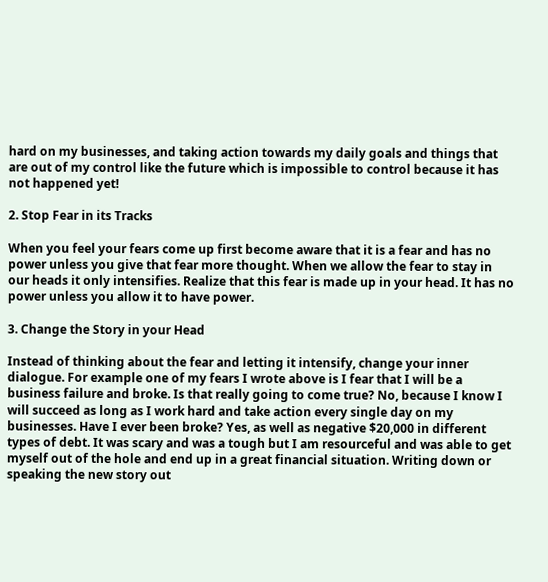hard on my businesses, and taking action towards my daily goals and things that are out of my control like the future which is impossible to control because it has not happened yet!

2. Stop Fear in its Tracks

When you feel your fears come up first become aware that it is a fear and has no power unless you give that fear more thought. When we allow the fear to stay in our heads it only intensifies. Realize that this fear is made up in your head. It has no power unless you allow it to have power.

3. Change the Story in your Head

Instead of thinking about the fear and letting it intensify, change your inner dialogue. For example one of my fears I wrote above is I fear that I will be a business failure and broke. Is that really going to come true? No, because I know I will succeed as long as I work hard and take action every single day on my businesses. Have I ever been broke? Yes, as well as negative $20,000 in different types of debt. It was scary and was a tough but I am resourceful and was able to get myself out of the hole and end up in a great financial situation. Writing down or speaking the new story out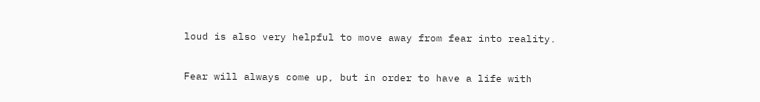loud is also very helpful to move away from fear into reality.

Fear will always come up, but in order to have a life with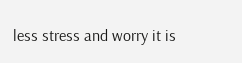less stress and worry it is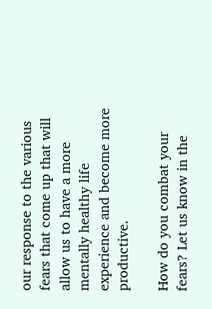our response to the various fears that come up that will allow us to have a more mentally healthy life experience and become more productive.

How do you combat your fears? Let us know in the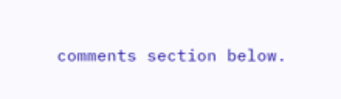comments section below.